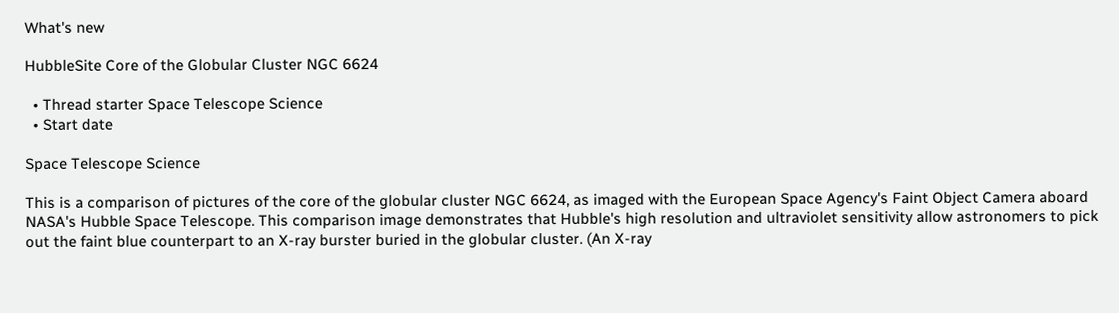What's new

HubbleSite Core of the Globular Cluster NGC 6624

  • Thread starter Space Telescope Science
  • Start date

Space Telescope Science

This is a comparison of pictures of the core of the globular cluster NGC 6624, as imaged with the European Space Agency's Faint Object Camera aboard NASA's Hubble Space Telescope. This comparison image demonstrates that Hubble's high resolution and ultraviolet sensitivity allow astronomers to pick out the faint blue counterpart to an X-ray burster buried in the globular cluster. (An X-ray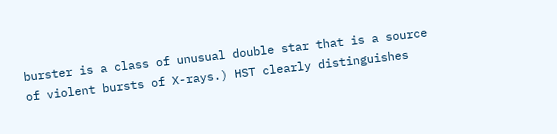burster is a class of unusual double star that is a source of violent bursts of X-rays.) HST clearly distinguishes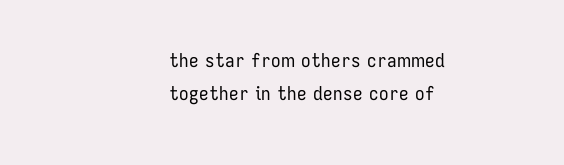the star from others crammed together in the dense core of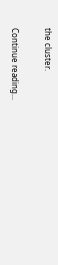the cluster.

Continue reading...